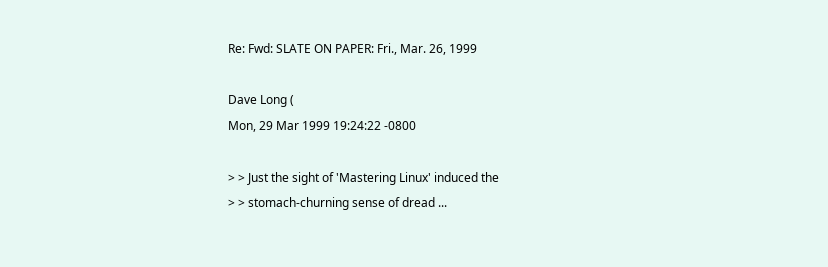Re: Fwd: SLATE ON PAPER: Fri., Mar. 26, 1999

Dave Long (
Mon, 29 Mar 1999 19:24:22 -0800

> > Just the sight of 'Mastering Linux' induced the
> > stomach-churning sense of dread ...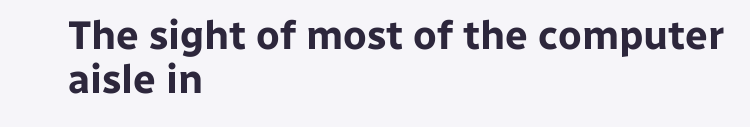The sight of most of the computer aisle in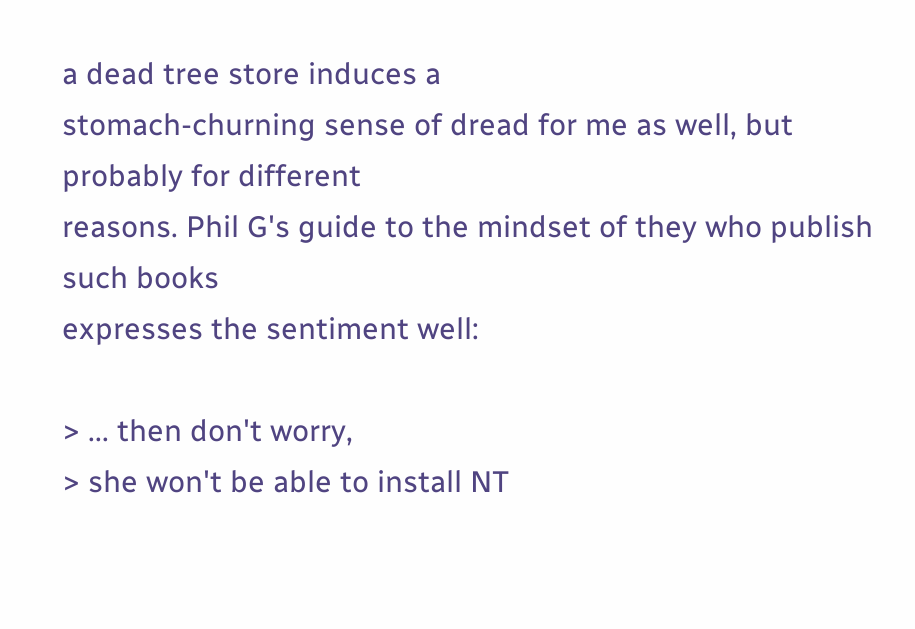a dead tree store induces a
stomach-churning sense of dread for me as well, but probably for different
reasons. Phil G's guide to the mindset of they who publish such books
expresses the sentiment well:

> ... then don't worry,
> she won't be able to install NT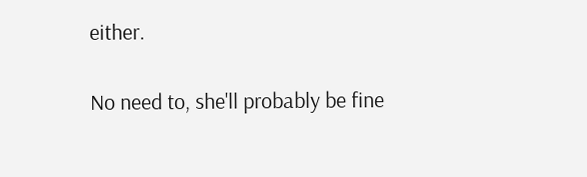either.

No need to, she'll probably be fine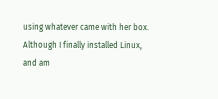using whatever came with her box.
Although I finally installed Linux, and am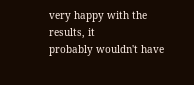very happy with the results, it
probably wouldn't have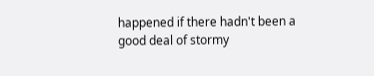happened if there hadn't been a good deal of stormy